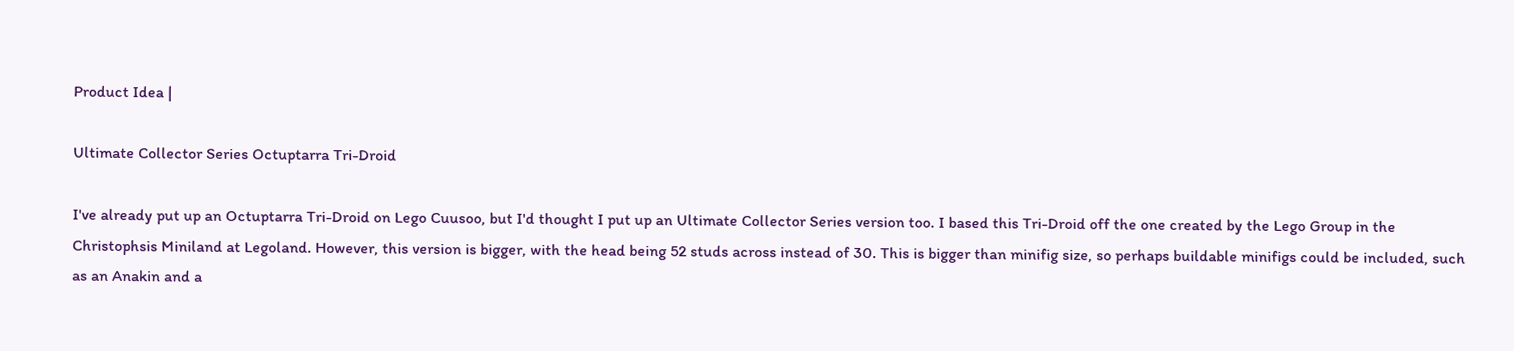Product Idea |

Ultimate Collector Series Octuptarra Tri-Droid

I've already put up an Octuptarra Tri-Droid on Lego Cuusoo, but I'd thought I put up an Ultimate Collector Series version too. I based this Tri-Droid off the one created by the Lego Group in the Christophsis Miniland at Legoland. However, this version is bigger, with the head being 52 studs across instead of 30. This is bigger than minifig size, so perhaps buildable minifigs could be included, such as an Anakin and a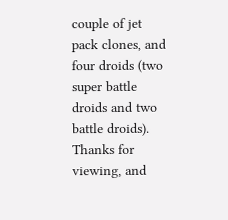couple of jet pack clones, and four droids (two super battle droids and two battle droids). Thanks for viewing, and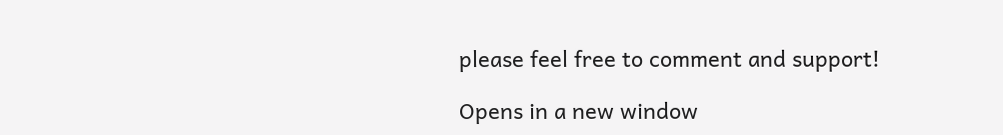please feel free to comment and support!

Opens in a new window